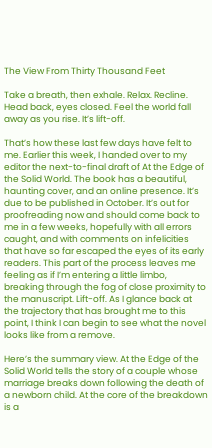The View From Thirty Thousand Feet

Take a breath, then exhale. Relax. Recline. Head back, eyes closed. Feel the world fall away as you rise. It’s lift-off.

That’s how these last few days have felt to me. Earlier this week, I handed over to my editor the next-to-final draft of At the Edge of the Solid World. The book has a beautiful, haunting cover, and an online presence. It’s due to be published in October. It’s out for proofreading now and should come back to me in a few weeks, hopefully with all errors caught, and with comments on infelicities that have so far escaped the eyes of its early readers. This part of the process leaves me feeling as if I’m entering a little limbo, breaking through the fog of close proximity to the manuscript. Lift-off. As I glance back at the trajectory that has brought me to this point, I think I can begin to see what the novel looks like from a remove.

Here’s the summary view. At the Edge of the Solid World tells the story of a couple whose marriage breaks down following the death of a newborn child. At the core of the breakdown is a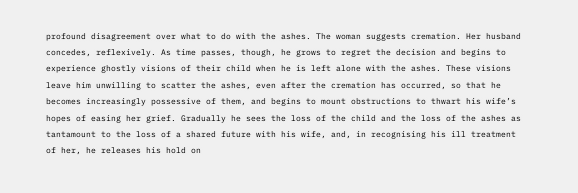profound disagreement over what to do with the ashes. The woman suggests cremation. Her husband concedes, reflexively. As time passes, though, he grows to regret the decision and begins to experience ghostly visions of their child when he is left alone with the ashes. These visions leave him unwilling to scatter the ashes, even after the cremation has occurred, so that he becomes increasingly possessive of them, and begins to mount obstructions to thwart his wife’s hopes of easing her grief. Gradually he sees the loss of the child and the loss of the ashes as tantamount to the loss of a shared future with his wife, and, in recognising his ill treatment of her, he releases his hold on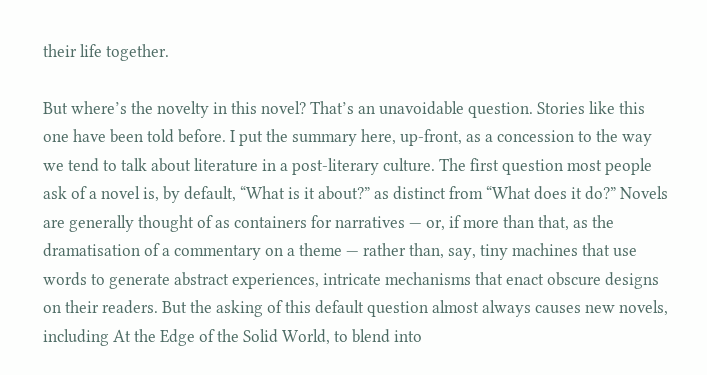their life together.

But where’s the novelty in this novel? That’s an unavoidable question. Stories like this one have been told before. I put the summary here, up-front, as a concession to the way we tend to talk about literature in a post-literary culture. The first question most people ask of a novel is, by default, “What is it about?” as distinct from “What does it do?” Novels are generally thought of as containers for narratives — or, if more than that, as the dramatisation of a commentary on a theme — rather than, say, tiny machines that use words to generate abstract experiences, intricate mechanisms that enact obscure designs on their readers. But the asking of this default question almost always causes new novels, including At the Edge of the Solid World, to blend into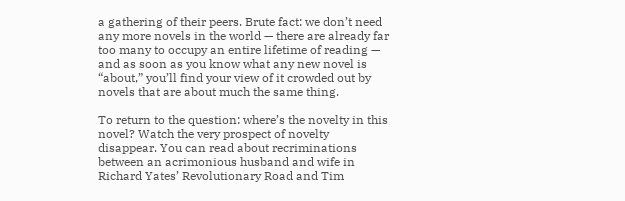a gathering of their peers. Brute fact: we don’t need any more novels in the world — there are already far too many to occupy an entire lifetime of reading — and as soon as you know what any new novel is “about,” you’ll find your view of it crowded out by novels that are about much the same thing.

To return to the question: where’s the novelty in this novel? Watch the very prospect of novelty disappear. You can read about recriminations between an acrimonious husband and wife in Richard Yates’ Revolutionary Road and Tim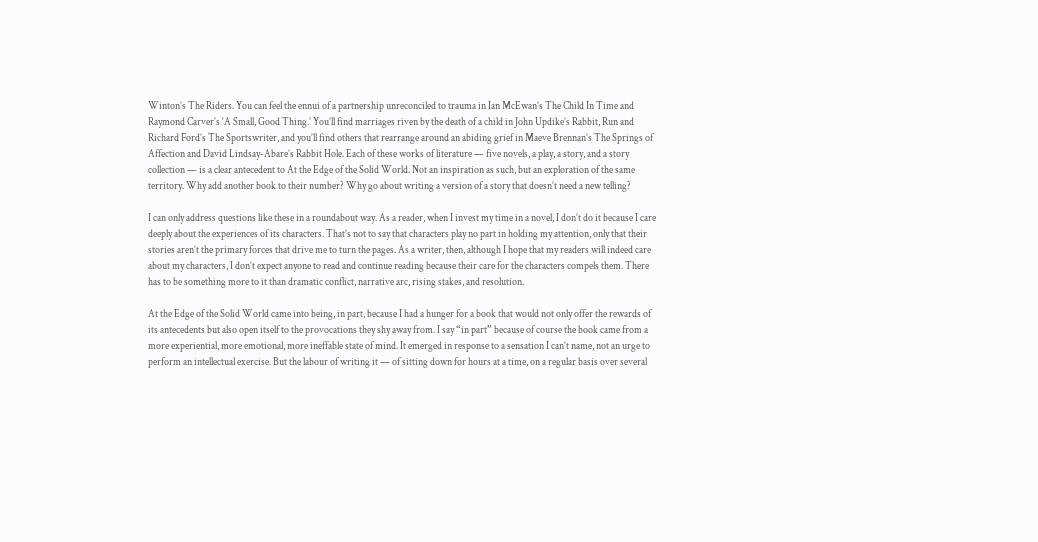Winton’s The Riders. You can feel the ennui of a partnership unreconciled to trauma in Ian McEwan’s The Child In Time and Raymond Carver’s ‘A Small, Good Thing.’ You’ll find marriages riven by the death of a child in John Updike’s Rabbit, Run and Richard Ford’s The Sportswriter, and you’ll find others that rearrange around an abiding grief in Maeve Brennan’s The Springs of Affection and David Lindsay-Abare’s Rabbit Hole. Each of these works of literature — five novels, a play, a story, and a story collection — is a clear antecedent to At the Edge of the Solid World. Not an inspiration as such, but an exploration of the same territory. Why add another book to their number? Why go about writing a version of a story that doesn’t need a new telling?

I can only address questions like these in a roundabout way. As a reader, when I invest my time in a novel, I don’t do it because I care deeply about the experiences of its characters. That’s not to say that characters play no part in holding my attention, only that their stories aren’t the primary forces that drive me to turn the pages. As a writer, then, although I hope that my readers will indeed care about my characters, I don’t expect anyone to read and continue reading because their care for the characters compels them. There has to be something more to it than dramatic conflict, narrative arc, rising stakes, and resolution.

At the Edge of the Solid World came into being, in part, because I had a hunger for a book that would not only offer the rewards of its antecedents but also open itself to the provocations they shy away from. I say “in part” because of course the book came from a more experiential, more emotional, more ineffable state of mind. It emerged in response to a sensation I can’t name, not an urge to perform an intellectual exercise. But the labour of writing it — of sitting down for hours at a time, on a regular basis over several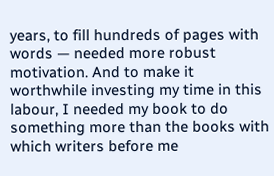years, to fill hundreds of pages with words — needed more robust motivation. And to make it worthwhile investing my time in this labour, I needed my book to do something more than the books with which writers before me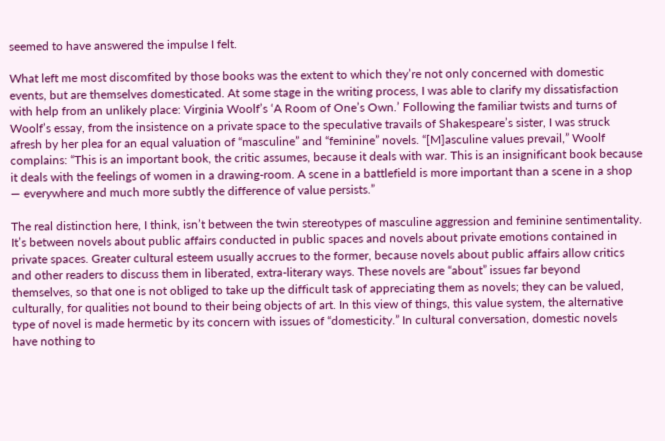seemed to have answered the impulse I felt.

What left me most discomfited by those books was the extent to which they’re not only concerned with domestic events, but are themselves domesticated. At some stage in the writing process, I was able to clarify my dissatisfaction with help from an unlikely place: Virginia Woolf’s ‘A Room of One’s Own.’ Following the familiar twists and turns of Woolf’s essay, from the insistence on a private space to the speculative travails of Shakespeare’s sister, I was struck afresh by her plea for an equal valuation of “masculine” and “feminine” novels. “[M]asculine values prevail,” Woolf complains: “This is an important book, the critic assumes, because it deals with war. This is an insignificant book because it deals with the feelings of women in a drawing-room. A scene in a battlefield is more important than a scene in a shop — everywhere and much more subtly the difference of value persists.”

The real distinction here, I think, isn’t between the twin stereotypes of masculine aggression and feminine sentimentality. It’s between novels about public affairs conducted in public spaces and novels about private emotions contained in private spaces. Greater cultural esteem usually accrues to the former, because novels about public affairs allow critics and other readers to discuss them in liberated, extra-literary ways. These novels are “about” issues far beyond themselves, so that one is not obliged to take up the difficult task of appreciating them as novels; they can be valued, culturally, for qualities not bound to their being objects of art. In this view of things, this value system, the alternative type of novel is made hermetic by its concern with issues of “domesticity.” In cultural conversation, domestic novels have nothing to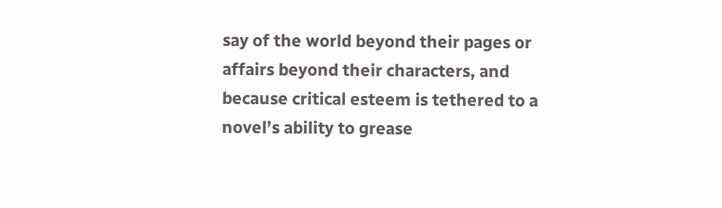say of the world beyond their pages or affairs beyond their characters, and because critical esteem is tethered to a novel’s ability to grease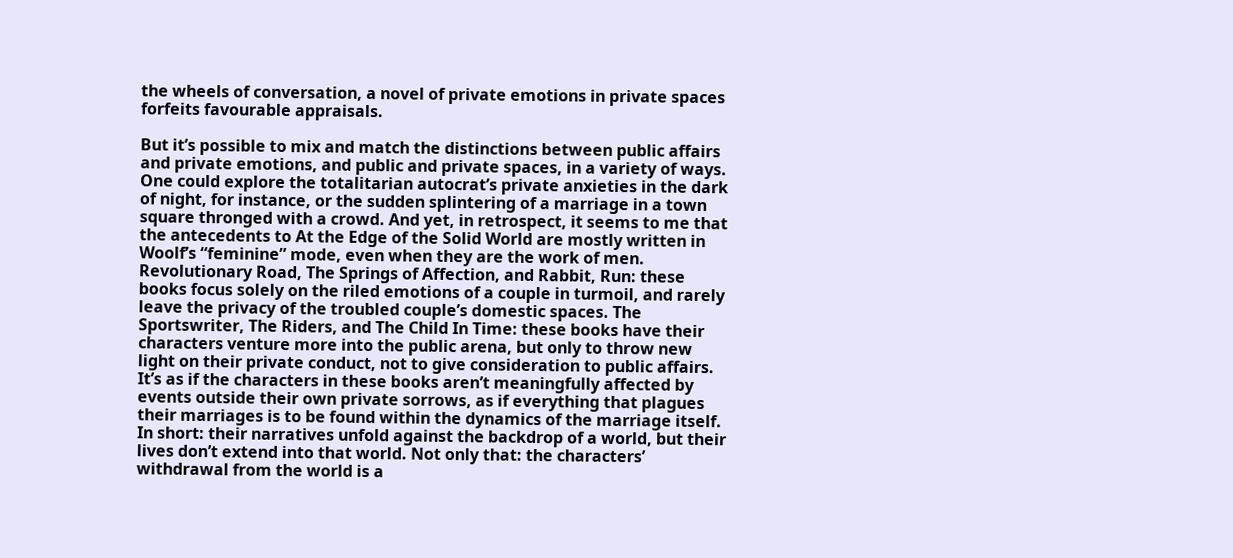the wheels of conversation, a novel of private emotions in private spaces forfeits favourable appraisals.

But it’s possible to mix and match the distinctions between public affairs and private emotions, and public and private spaces, in a variety of ways. One could explore the totalitarian autocrat’s private anxieties in the dark of night, for instance, or the sudden splintering of a marriage in a town square thronged with a crowd. And yet, in retrospect, it seems to me that the antecedents to At the Edge of the Solid World are mostly written in Woolf’s “feminine” mode, even when they are the work of men. Revolutionary Road, The Springs of Affection, and Rabbit, Run: these books focus solely on the riled emotions of a couple in turmoil, and rarely leave the privacy of the troubled couple’s domestic spaces. The Sportswriter, The Riders, and The Child In Time: these books have their characters venture more into the public arena, but only to throw new light on their private conduct, not to give consideration to public affairs. It’s as if the characters in these books aren’t meaningfully affected by events outside their own private sorrows, as if everything that plagues their marriages is to be found within the dynamics of the marriage itself. In short: their narratives unfold against the backdrop of a world, but their lives don’t extend into that world. Not only that: the characters’ withdrawal from the world is a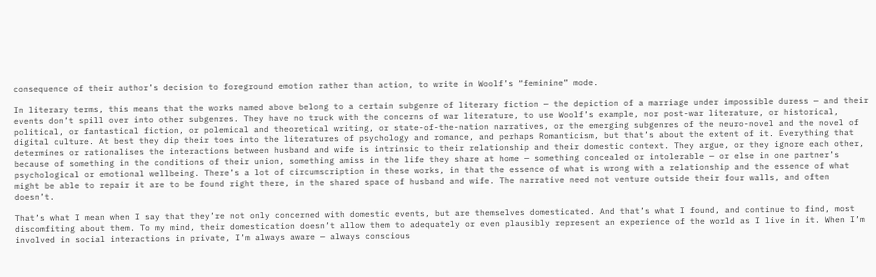consequence of their author’s decision to foreground emotion rather than action, to write in Woolf’s “feminine” mode.

In literary terms, this means that the works named above belong to a certain subgenre of literary fiction — the depiction of a marriage under impossible duress — and their events don’t spill over into other subgenres. They have no truck with the concerns of war literature, to use Woolf’s example, nor post-war literature, or historical, political, or fantastical fiction, or polemical and theoretical writing, or state-of-the-nation narratives, or the emerging subgenres of the neuro-novel and the novel of digital culture. At best they dip their toes into the literatures of psychology and romance, and perhaps Romanticism, but that’s about the extent of it. Everything that determines or rationalises the interactions between husband and wife is intrinsic to their relationship and their domestic context. They argue, or they ignore each other, because of something in the conditions of their union, something amiss in the life they share at home — something concealed or intolerable — or else in one partner’s psychological or emotional wellbeing. There’s a lot of circumscription in these works, in that the essence of what is wrong with a relationship and the essence of what might be able to repair it are to be found right there, in the shared space of husband and wife. The narrative need not venture outside their four walls, and often doesn’t.

That’s what I mean when I say that they’re not only concerned with domestic events, but are themselves domesticated. And that’s what I found, and continue to find, most discomfiting about them. To my mind, their domestication doesn’t allow them to adequately or even plausibly represent an experience of the world as I live in it. When I’m involved in social interactions in private, I’m always aware — always conscious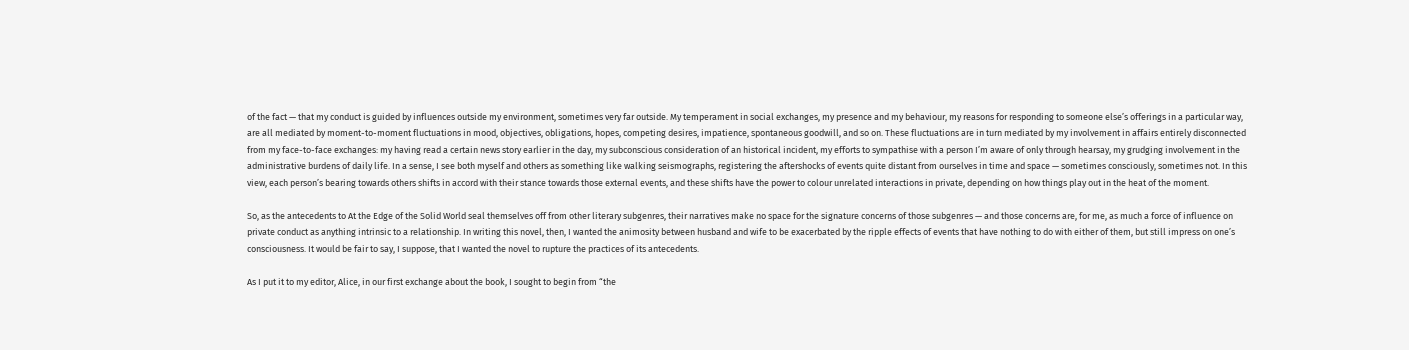of the fact — that my conduct is guided by influences outside my environment, sometimes very far outside. My temperament in social exchanges, my presence and my behaviour, my reasons for responding to someone else’s offerings in a particular way, are all mediated by moment-to-moment fluctuations in mood, objectives, obligations, hopes, competing desires, impatience, spontaneous goodwill, and so on. These fluctuations are in turn mediated by my involvement in affairs entirely disconnected from my face-to-face exchanges: my having read a certain news story earlier in the day, my subconscious consideration of an historical incident, my efforts to sympathise with a person I’m aware of only through hearsay, my grudging involvement in the administrative burdens of daily life. In a sense, I see both myself and others as something like walking seismographs, registering the aftershocks of events quite distant from ourselves in time and space — sometimes consciously, sometimes not. In this view, each person’s bearing towards others shifts in accord with their stance towards those external events, and these shifts have the power to colour unrelated interactions in private, depending on how things play out in the heat of the moment.

So, as the antecedents to At the Edge of the Solid World seal themselves off from other literary subgenres, their narratives make no space for the signature concerns of those subgenres — and those concerns are, for me, as much a force of influence on private conduct as anything intrinsic to a relationship. In writing this novel, then, I wanted the animosity between husband and wife to be exacerbated by the ripple effects of events that have nothing to do with either of them, but still impress on one’s consciousness. It would be fair to say, I suppose, that I wanted the novel to rupture the practices of its antecedents.

As I put it to my editor, Alice, in our first exchange about the book, I sought to begin from “the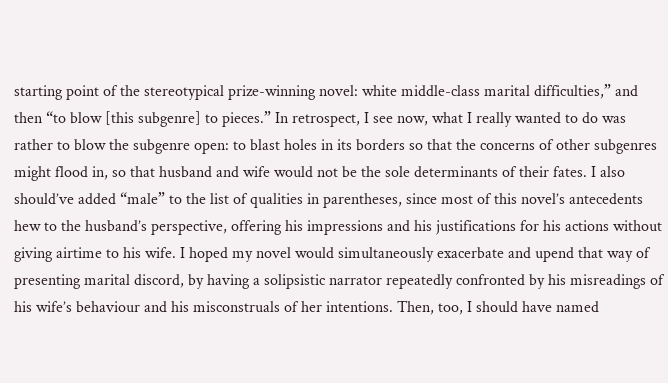starting point of the stereotypical prize-winning novel: white middle-class marital difficulties,” and then “to blow [this subgenre] to pieces.” In retrospect, I see now, what I really wanted to do was rather to blow the subgenre open: to blast holes in its borders so that the concerns of other subgenres might flood in, so that husband and wife would not be the sole determinants of their fates. I also should’ve added “male” to the list of qualities in parentheses, since most of this novel’s antecedents hew to the husband’s perspective, offering his impressions and his justifications for his actions without giving airtime to his wife. I hoped my novel would simultaneously exacerbate and upend that way of presenting marital discord, by having a solipsistic narrator repeatedly confronted by his misreadings of his wife’s behaviour and his misconstruals of her intentions. Then, too, I should have named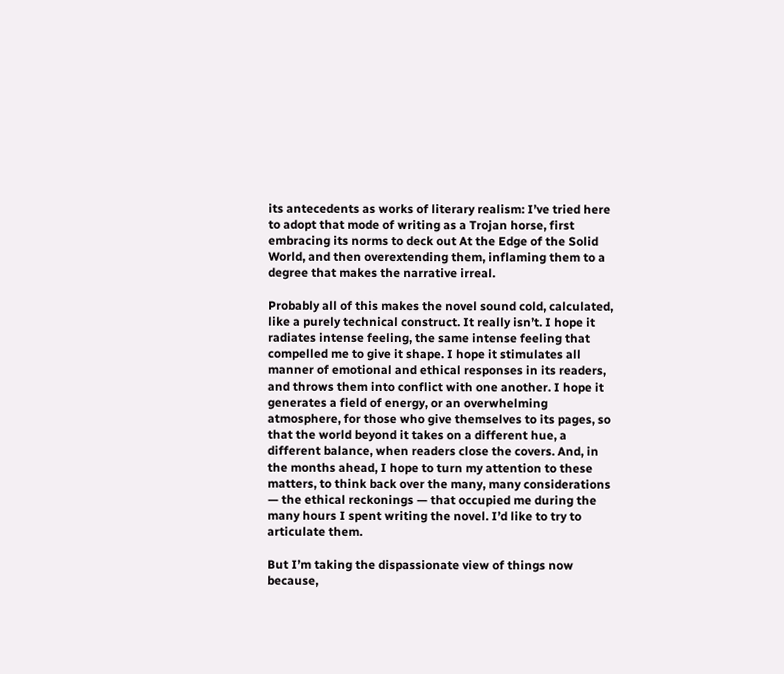its antecedents as works of literary realism: I’ve tried here to adopt that mode of writing as a Trojan horse, first embracing its norms to deck out At the Edge of the Solid World, and then overextending them, inflaming them to a degree that makes the narrative irreal.

Probably all of this makes the novel sound cold, calculated, like a purely technical construct. It really isn’t. I hope it radiates intense feeling, the same intense feeling that compelled me to give it shape. I hope it stimulates all manner of emotional and ethical responses in its readers, and throws them into conflict with one another. I hope it generates a field of energy, or an overwhelming atmosphere, for those who give themselves to its pages, so that the world beyond it takes on a different hue, a different balance, when readers close the covers. And, in the months ahead, I hope to turn my attention to these matters, to think back over the many, many considerations — the ethical reckonings — that occupied me during the many hours I spent writing the novel. I’d like to try to articulate them.

But I’m taking the dispassionate view of things now because,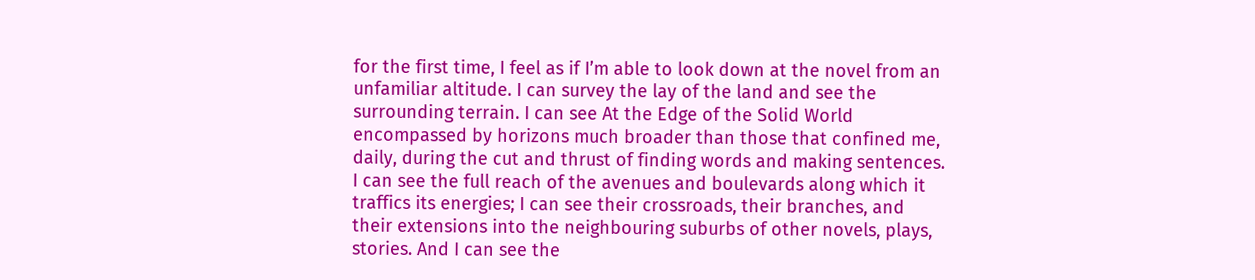for the first time, I feel as if I’m able to look down at the novel from an unfamiliar altitude. I can survey the lay of the land and see the surrounding terrain. I can see At the Edge of the Solid World encompassed by horizons much broader than those that confined me, daily, during the cut and thrust of finding words and making sentences. I can see the full reach of the avenues and boulevards along which it traffics its energies; I can see their crossroads, their branches, and their extensions into the neighbouring suburbs of other novels, plays, stories. And I can see the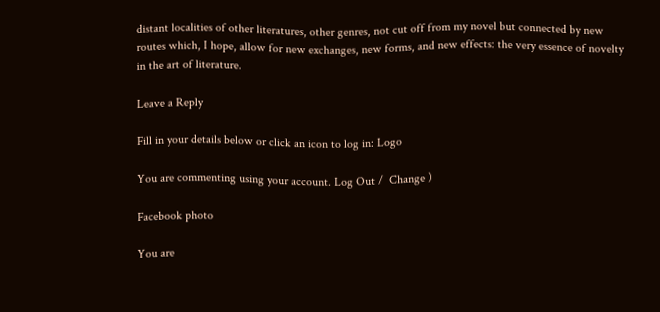distant localities of other literatures, other genres, not cut off from my novel but connected by new routes which, I hope, allow for new exchanges, new forms, and new effects: the very essence of novelty in the art of literature.

Leave a Reply

Fill in your details below or click an icon to log in: Logo

You are commenting using your account. Log Out /  Change )

Facebook photo

You are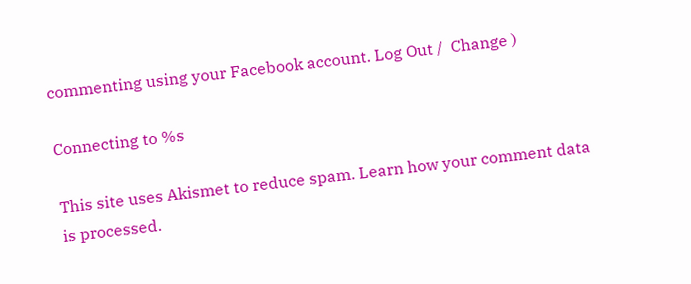commenting using your Facebook account. Log Out /  Change )

Connecting to %s

This site uses Akismet to reduce spam. Learn how your comment data is processed.